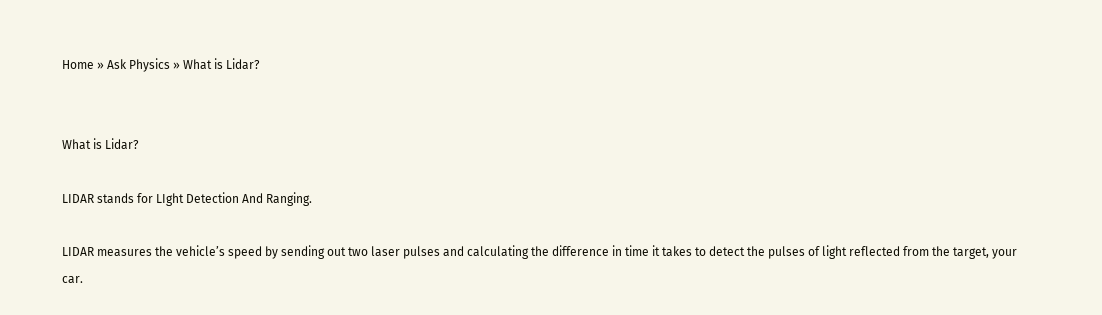Home » Ask Physics » What is Lidar?


What is Lidar?

LIDAR stands for LIght Detection And Ranging.

LIDAR measures the vehicle’s speed by sending out two laser pulses and calculating the difference in time it takes to detect the pulses of light reflected from the target, your car.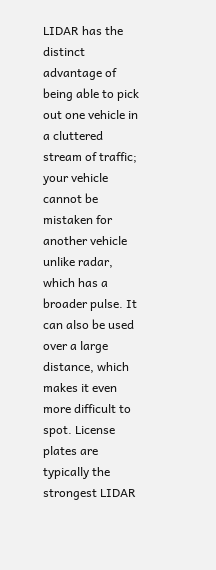LIDAR has the distinct advantage of being able to pick out one vehicle in a cluttered stream of traffic; your vehicle cannot be mistaken for another vehicle unlike radar, which has a broader pulse. It can also be used over a large distance, which makes it even more difficult to spot. License plates are typically the strongest LIDAR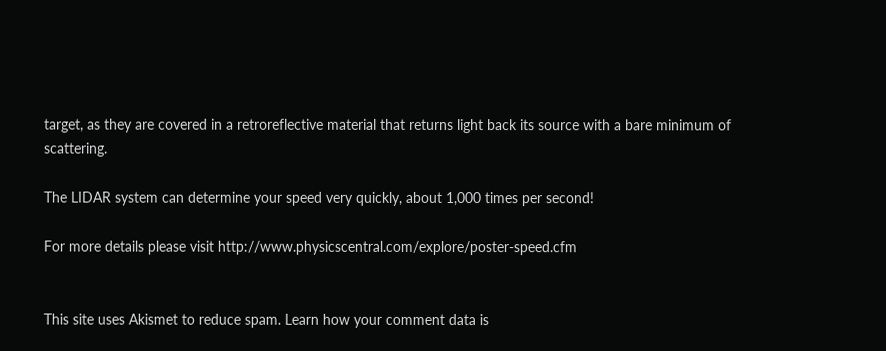target, as they are covered in a retroreflective material that returns light back its source with a bare minimum of scattering.

The LIDAR system can determine your speed very quickly, about 1,000 times per second!

For more details please visit http://www.physicscentral.com/explore/poster-speed.cfm


This site uses Akismet to reduce spam. Learn how your comment data is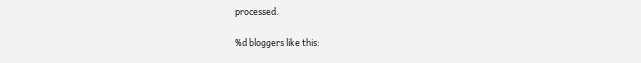processed.

%d bloggers like this: